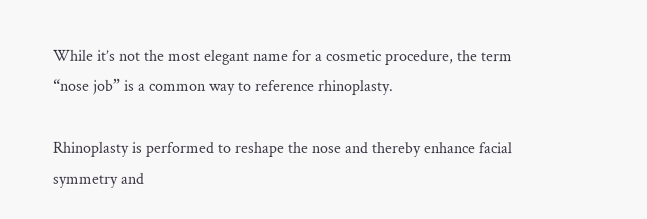While it’s not the most elegant name for a cosmetic procedure, the term “nose job” is a common way to reference rhinoplasty.

Rhinoplasty is performed to reshape the nose and thereby enhance facial symmetry and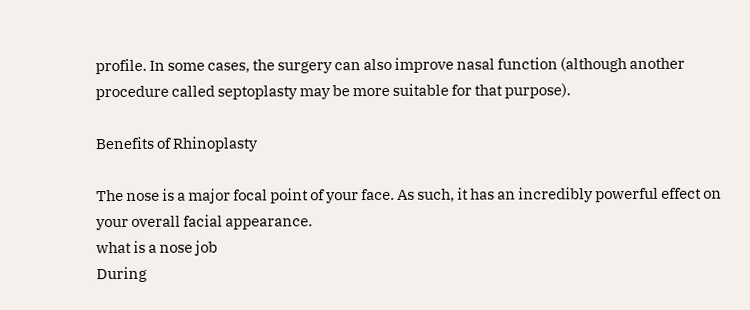profile. In some cases, the surgery can also improve nasal function (although another procedure called septoplasty may be more suitable for that purpose).

Benefits of Rhinoplasty

The nose is a major focal point of your face. As such, it has an incredibly powerful effect on your overall facial appearance.
what is a nose job
During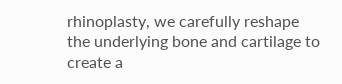rhinoplasty, we carefully reshape the underlying bone and cartilage to create a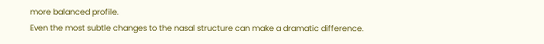more balanced profile.
Even the most subtle changes to the nasal structure can make a dramatic difference.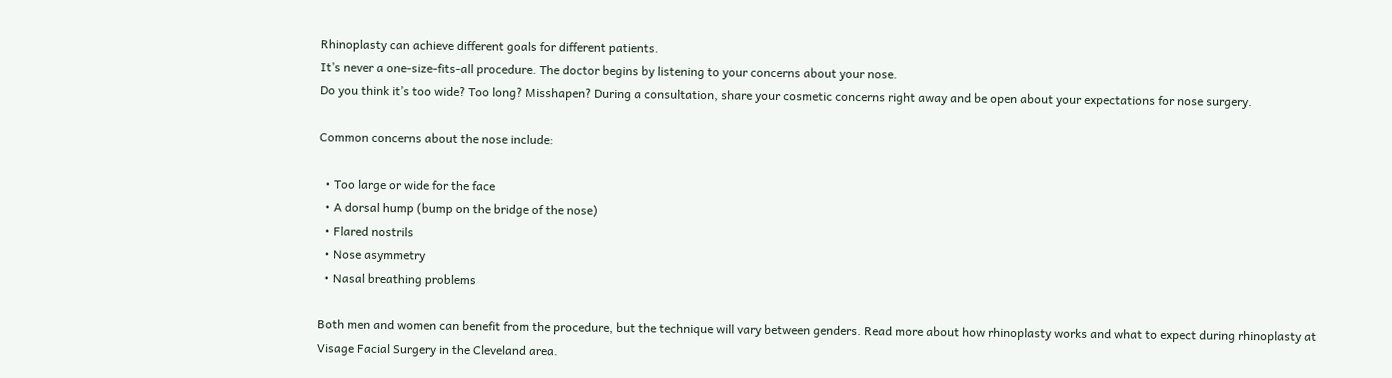Rhinoplasty can achieve different goals for different patients.
It’s never a one-size-fits-all procedure. The doctor begins by listening to your concerns about your nose.
Do you think it’s too wide? Too long? Misshapen? During a consultation, share your cosmetic concerns right away and be open about your expectations for nose surgery.

Common concerns about the nose include:

  • Too large or wide for the face
  • A dorsal hump (bump on the bridge of the nose)
  • Flared nostrils
  • Nose asymmetry
  • Nasal breathing problems

Both men and women can benefit from the procedure, but the technique will vary between genders. Read more about how rhinoplasty works and what to expect during rhinoplasty at Visage Facial Surgery in the Cleveland area.